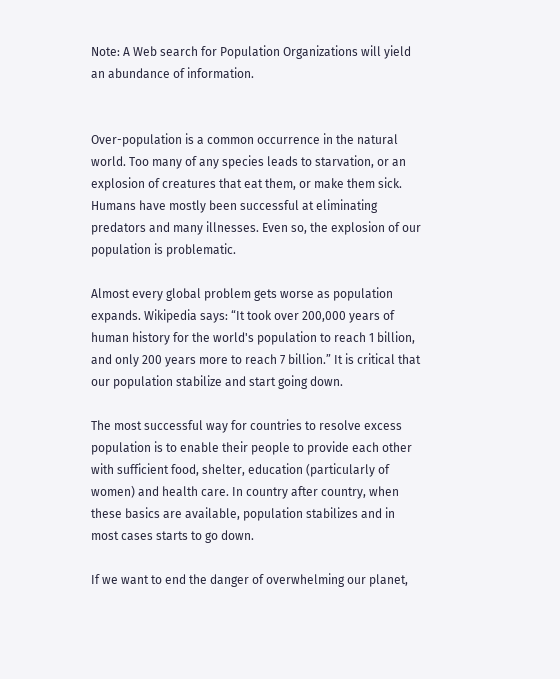Note: A Web search for Population Organizations will yield an abundance of information.


Over-population is a common occurrence in the natural world. Too many of any species leads to starvation, or an explosion of creatures that eat them, or make them sick. Humans have mostly been successful at eliminating predators and many illnesses. Even so, the explosion of our population is problematic.

Almost every global problem gets worse as population expands. Wikipedia says: “It took over 200,000 years of human history for the world's population to reach 1 billion, and only 200 years more to reach 7 billion.” It is critical that our population stabilize and start going down.

The most successful way for countries to resolve excess population is to enable their people to provide each other with sufficient food, shelter, education (particularly of women) and health care. In country after country, when these basics are available, population stabilizes and in most cases starts to go down.

If we want to end the danger of overwhelming our planet,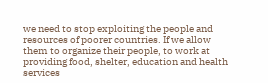we need to stop exploiting the people and resources of poorer countries. If we allow them to organize their people, to work at providing food, shelter, education and health services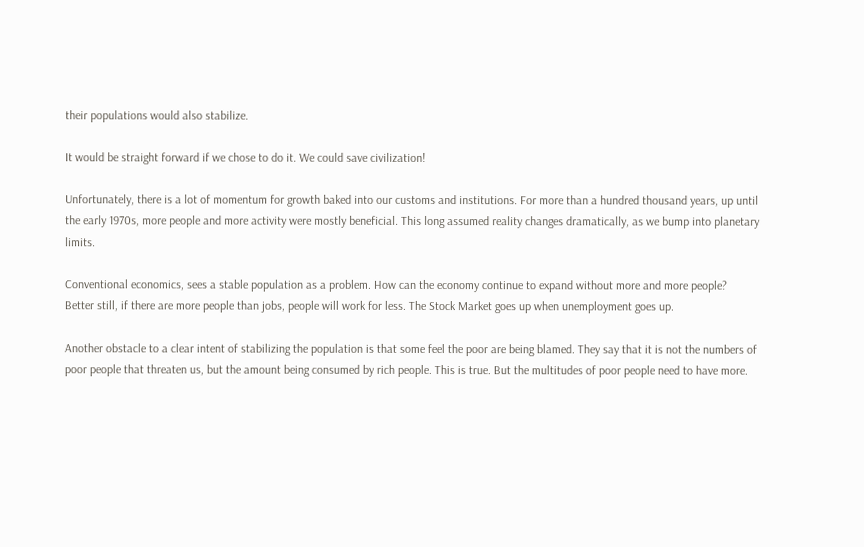their populations would also stabilize.

It would be straight forward if we chose to do it. We could save civilization!

Unfortunately, there is a lot of momentum for growth baked into our customs and institutions. For more than a hundred thousand years, up until the early 1970s, more people and more activity were mostly beneficial. This long assumed reality changes dramatically, as we bump into planetary limits.

Conventional economics, sees a stable population as a problem. How can the economy continue to expand without more and more people?
Better still, if there are more people than jobs, people will work for less. The Stock Market goes up when unemployment goes up.

Another obstacle to a clear intent of stabilizing the population is that some feel the poor are being blamed. They say that it is not the numbers of poor people that threaten us, but the amount being consumed by rich people. This is true. But the multitudes of poor people need to have more.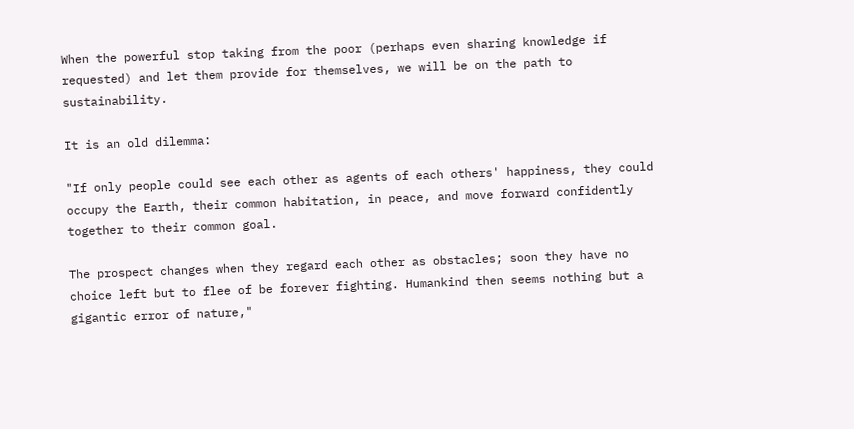When the powerful stop taking from the poor (perhaps even sharing knowledge if requested) and let them provide for themselves, we will be on the path to sustainability.

It is an old dilemma:

"If only people could see each other as agents of each others' happiness, they could occupy the Earth, their common habitation, in peace, and move forward confidently together to their common goal.

The prospect changes when they regard each other as obstacles; soon they have no choice left but to flee of be forever fighting. Humankind then seems nothing but a gigantic error of nature,"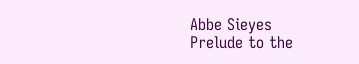Abbe Sieyes
Prelude to the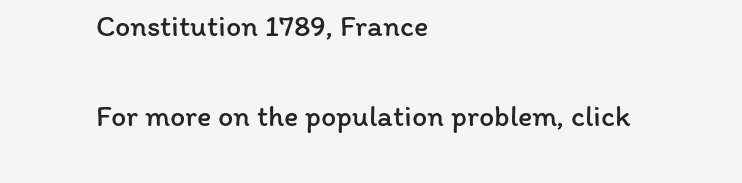Constitution 1789, France

For more on the population problem, click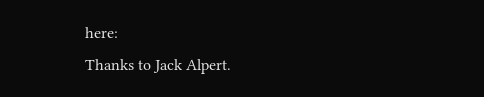here:
Thanks to Jack Alpert.